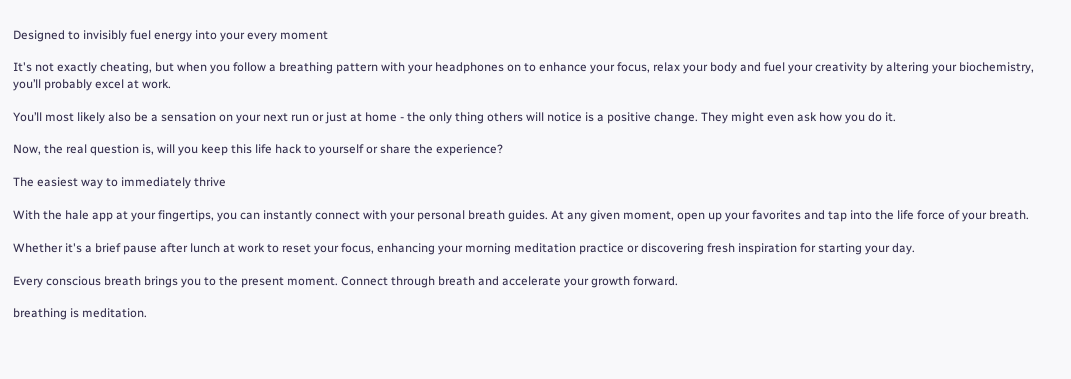Designed to invisibly fuel energy into your every moment

It's not exactly cheating, but when you follow a breathing pattern with your headphones on to enhance your focus, relax your body and fuel your creativity by altering your biochemistry, you’ll probably excel at work.

You’ll most likely also be a sensation on your next run or just at home - the only thing others will notice is a positive change. They might even ask how you do it.

Now, the real question is, will you keep this life hack to yourself or share the experience?

The easiest way to immediately thrive

With the hale app at your fingertips, you can instantly connect with your personal breath guides. At any given moment, open up your favorites and tap into the life force of your breath.

Whether it's a brief pause after lunch at work to reset your focus, enhancing your morning meditation practice or discovering fresh inspiration for starting your day.

Every conscious breath brings you to the present moment. Connect through breath and accelerate your growth forward.

breathing is meditation.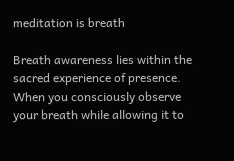meditation is breath

Breath awareness lies within the sacred experience of presence. When you consciously observe your breath while allowing it to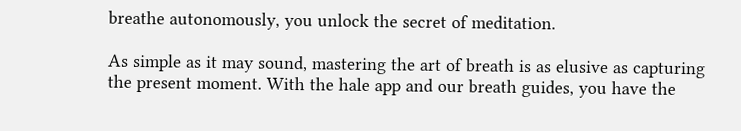breathe autonomously, you unlock the secret of meditation.

As simple as it may sound, mastering the art of breath is as elusive as capturing the present moment. With the hale app and our breath guides, you have the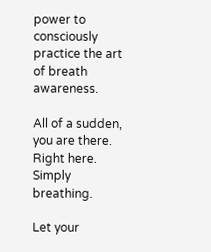power to consciously practice the art of breath awareness.

All of a sudden, you are there.
Right here. Simply breathing.

Let your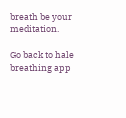breath be your meditation.

Go back to hale breathing app